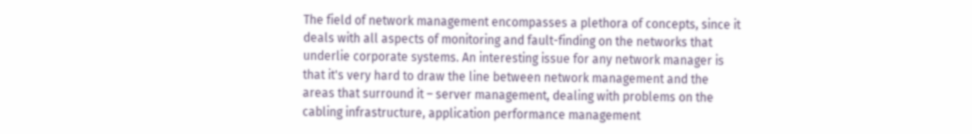The field of network management encompasses a plethora of concepts, since it deals with all aspects of monitoring and fault-finding on the networks that underlie corporate systems. An interesting issue for any network manager is that it's very hard to draw the line between network management and the areas that surround it – server management, dealing with problems on the cabling infrastructure, application performance management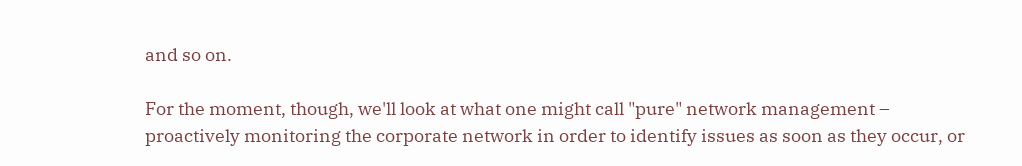and so on.

For the moment, though, we'll look at what one might call "pure" network management – proactively monitoring the corporate network in order to identify issues as soon as they occur, or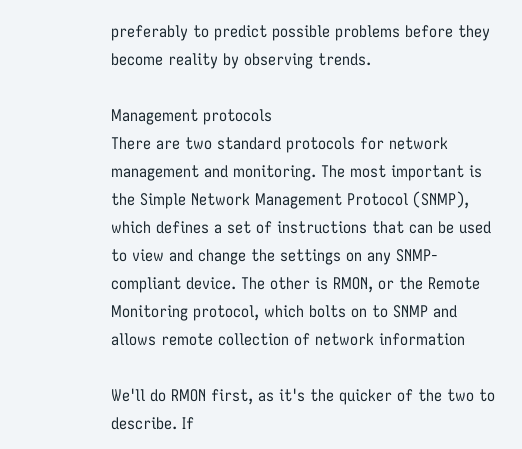preferably to predict possible problems before they become reality by observing trends.

Management protocols
There are two standard protocols for network management and monitoring. The most important is the Simple Network Management Protocol (SNMP), which defines a set of instructions that can be used to view and change the settings on any SNMP-compliant device. The other is RMON, or the Remote Monitoring protocol, which bolts on to SNMP and allows remote collection of network information

We'll do RMON first, as it's the quicker of the two to describe. If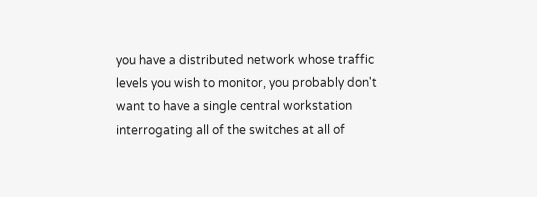you have a distributed network whose traffic levels you wish to monitor, you probably don't want to have a single central workstation interrogating all of the switches at all of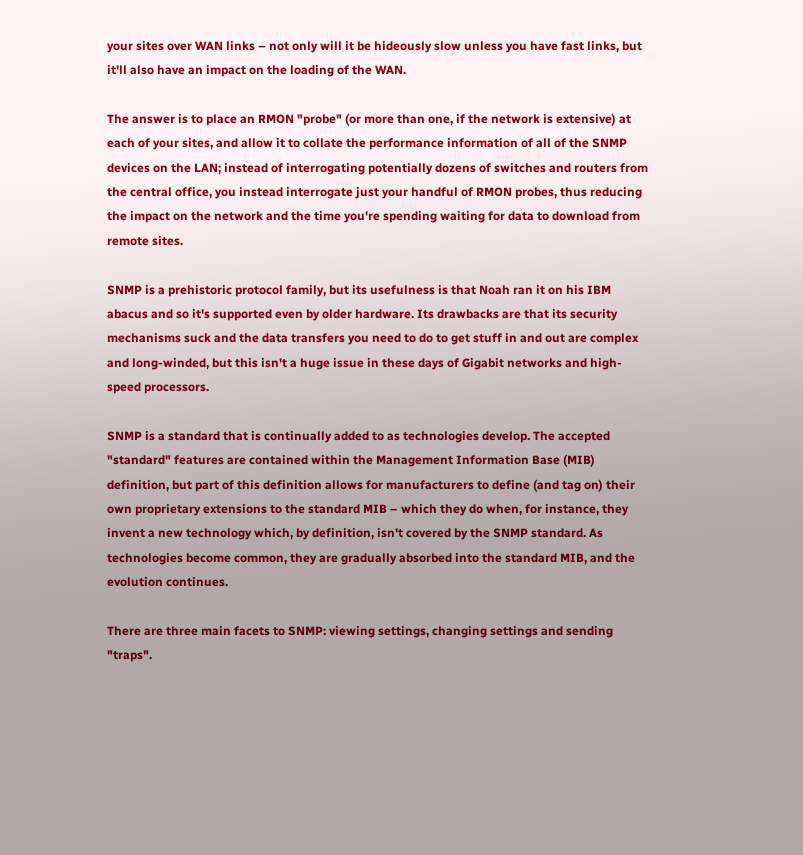your sites over WAN links – not only will it be hideously slow unless you have fast links, but it'll also have an impact on the loading of the WAN.

The answer is to place an RMON "probe" (or more than one, if the network is extensive) at each of your sites, and allow it to collate the performance information of all of the SNMP devices on the LAN; instead of interrogating potentially dozens of switches and routers from the central office, you instead interrogate just your handful of RMON probes, thus reducing the impact on the network and the time you're spending waiting for data to download from remote sites.

SNMP is a prehistoric protocol family, but its usefulness is that Noah ran it on his IBM abacus and so it's supported even by older hardware. Its drawbacks are that its security mechanisms suck and the data transfers you need to do to get stuff in and out are complex and long-winded, but this isn't a huge issue in these days of Gigabit networks and high-speed processors.

SNMP is a standard that is continually added to as technologies develop. The accepted "standard" features are contained within the Management Information Base (MIB) definition, but part of this definition allows for manufacturers to define (and tag on) their own proprietary extensions to the standard MIB – which they do when, for instance, they invent a new technology which, by definition, isn't covered by the SNMP standard. As technologies become common, they are gradually absorbed into the standard MIB, and the evolution continues.

There are three main facets to SNMP: viewing settings, changing settings and sending "traps".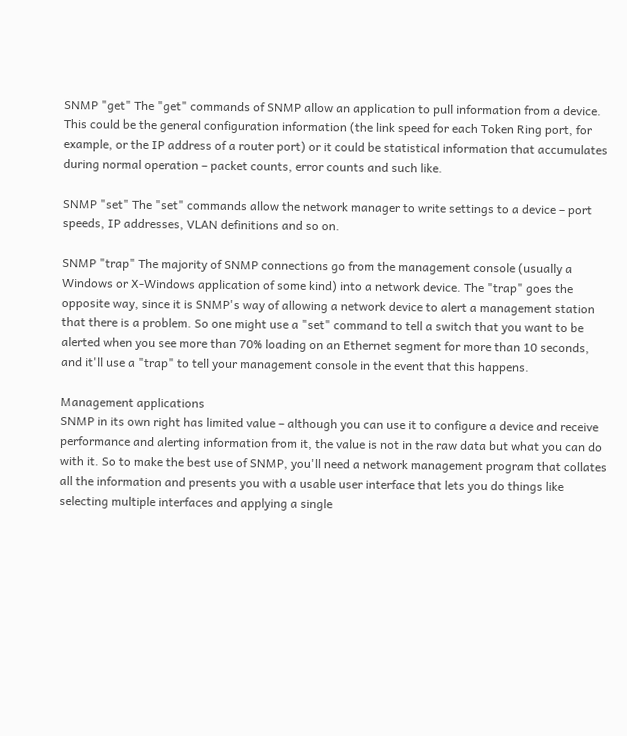SNMP "get" The "get" commands of SNMP allow an application to pull information from a device. This could be the general configuration information (the link speed for each Token Ring port, for example, or the IP address of a router port) or it could be statistical information that accumulates during normal operation – packet counts, error counts and such like.

SNMP "set" The "set" commands allow the network manager to write settings to a device – port speeds, IP addresses, VLAN definitions and so on.

SNMP "trap" The majority of SNMP connections go from the management console (usually a Windows or X-Windows application of some kind) into a network device. The "trap" goes the opposite way, since it is SNMP's way of allowing a network device to alert a management station that there is a problem. So one might use a "set" command to tell a switch that you want to be alerted when you see more than 70% loading on an Ethernet segment for more than 10 seconds, and it'll use a "trap" to tell your management console in the event that this happens.

Management applications
SNMP in its own right has limited value – although you can use it to configure a device and receive performance and alerting information from it, the value is not in the raw data but what you can do with it. So to make the best use of SNMP, you'll need a network management program that collates all the information and presents you with a usable user interface that lets you do things like selecting multiple interfaces and applying a single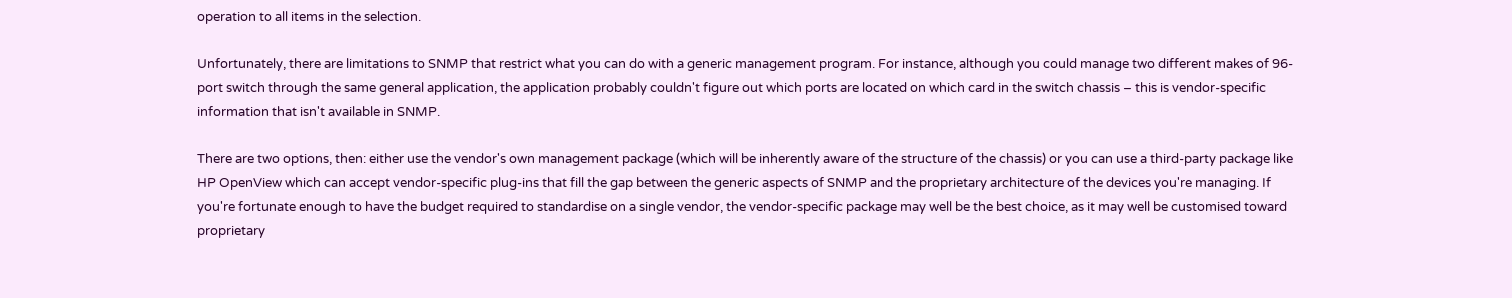operation to all items in the selection.

Unfortunately, there are limitations to SNMP that restrict what you can do with a generic management program. For instance, although you could manage two different makes of 96-port switch through the same general application, the application probably couldn't figure out which ports are located on which card in the switch chassis – this is vendor-specific information that isn't available in SNMP.

There are two options, then: either use the vendor's own management package (which will be inherently aware of the structure of the chassis) or you can use a third-party package like HP OpenView which can accept vendor-specific plug-ins that fill the gap between the generic aspects of SNMP and the proprietary architecture of the devices you're managing. If you're fortunate enough to have the budget required to standardise on a single vendor, the vendor-specific package may well be the best choice, as it may well be customised toward proprietary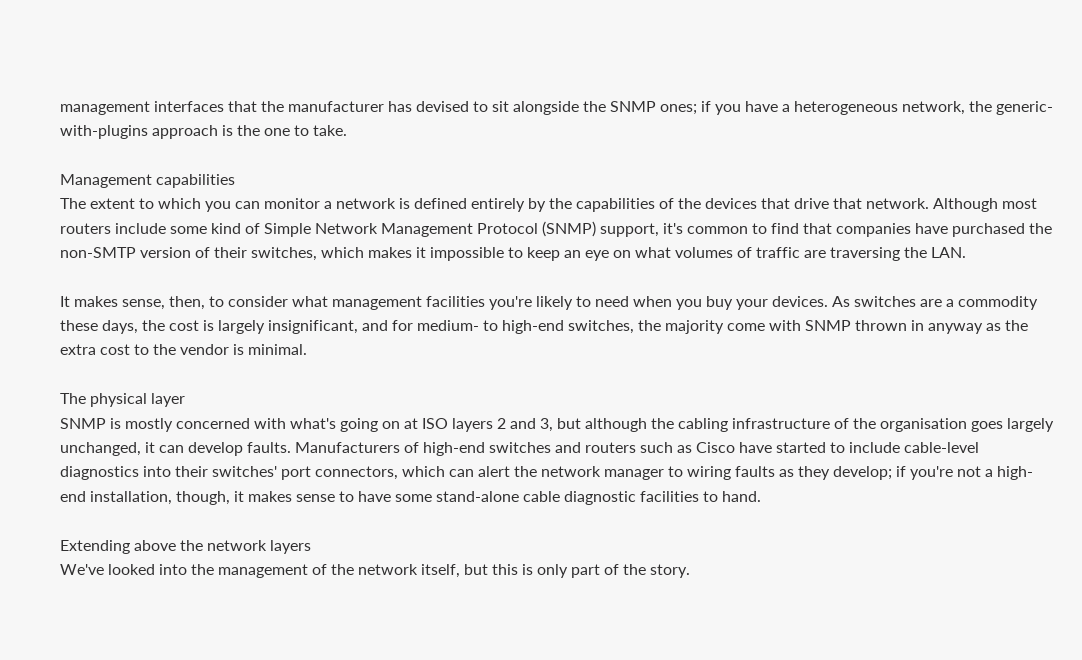management interfaces that the manufacturer has devised to sit alongside the SNMP ones; if you have a heterogeneous network, the generic-with-plugins approach is the one to take.

Management capabilities
The extent to which you can monitor a network is defined entirely by the capabilities of the devices that drive that network. Although most routers include some kind of Simple Network Management Protocol (SNMP) support, it's common to find that companies have purchased the non-SMTP version of their switches, which makes it impossible to keep an eye on what volumes of traffic are traversing the LAN.

It makes sense, then, to consider what management facilities you're likely to need when you buy your devices. As switches are a commodity these days, the cost is largely insignificant, and for medium- to high-end switches, the majority come with SNMP thrown in anyway as the extra cost to the vendor is minimal.

The physical layer
SNMP is mostly concerned with what's going on at ISO layers 2 and 3, but although the cabling infrastructure of the organisation goes largely unchanged, it can develop faults. Manufacturers of high-end switches and routers such as Cisco have started to include cable-level diagnostics into their switches' port connectors, which can alert the network manager to wiring faults as they develop; if you're not a high-end installation, though, it makes sense to have some stand-alone cable diagnostic facilities to hand.

Extending above the network layers
We've looked into the management of the network itself, but this is only part of the story.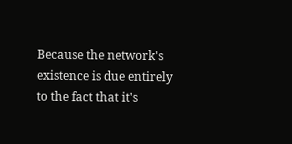Because the network's existence is due entirely to the fact that it's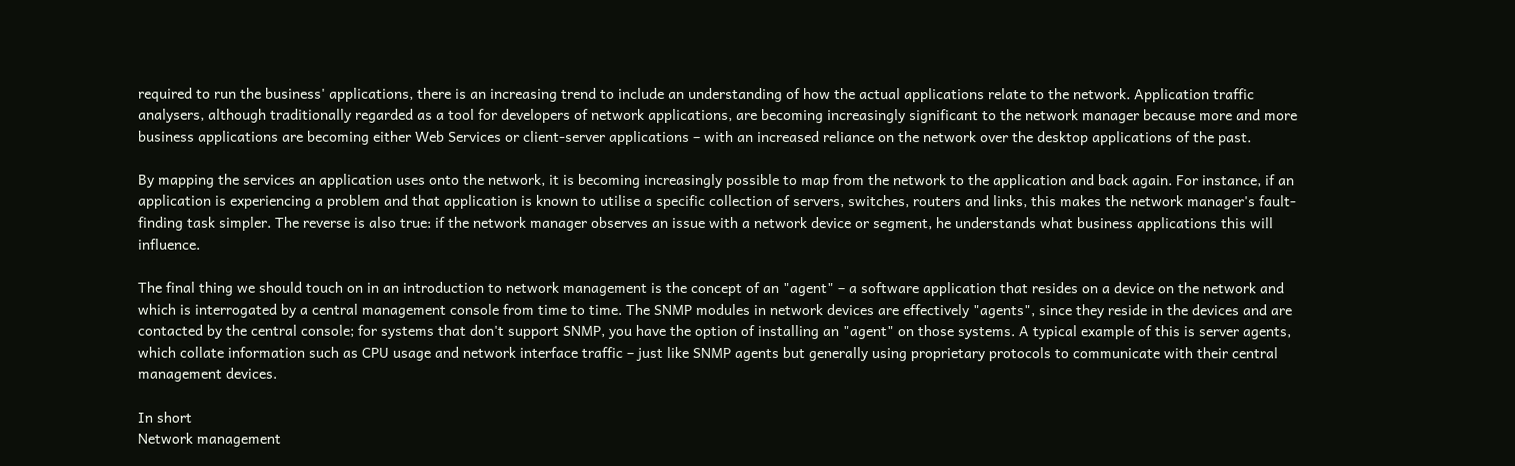required to run the business' applications, there is an increasing trend to include an understanding of how the actual applications relate to the network. Application traffic analysers, although traditionally regarded as a tool for developers of network applications, are becoming increasingly significant to the network manager because more and more business applications are becoming either Web Services or client-server applications – with an increased reliance on the network over the desktop applications of the past.

By mapping the services an application uses onto the network, it is becoming increasingly possible to map from the network to the application and back again. For instance, if an application is experiencing a problem and that application is known to utilise a specific collection of servers, switches, routers and links, this makes the network manager's fault-finding task simpler. The reverse is also true: if the network manager observes an issue with a network device or segment, he understands what business applications this will influence.

The final thing we should touch on in an introduction to network management is the concept of an "agent" – a software application that resides on a device on the network and which is interrogated by a central management console from time to time. The SNMP modules in network devices are effectively "agents", since they reside in the devices and are contacted by the central console; for systems that don't support SNMP, you have the option of installing an "agent" on those systems. A typical example of this is server agents, which collate information such as CPU usage and network interface traffic – just like SNMP agents but generally using proprietary protocols to communicate with their central management devices.

In short
Network management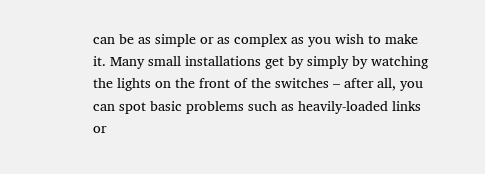can be as simple or as complex as you wish to make it. Many small installations get by simply by watching the lights on the front of the switches – after all, you can spot basic problems such as heavily-loaded links or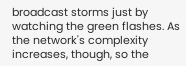broadcast storms just by watching the green flashes. As the network's complexity increases, though, so the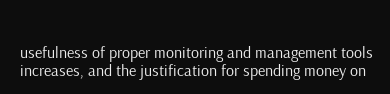usefulness of proper monitoring and management tools increases, and the justification for spending money on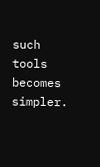such tools becomes simpler.